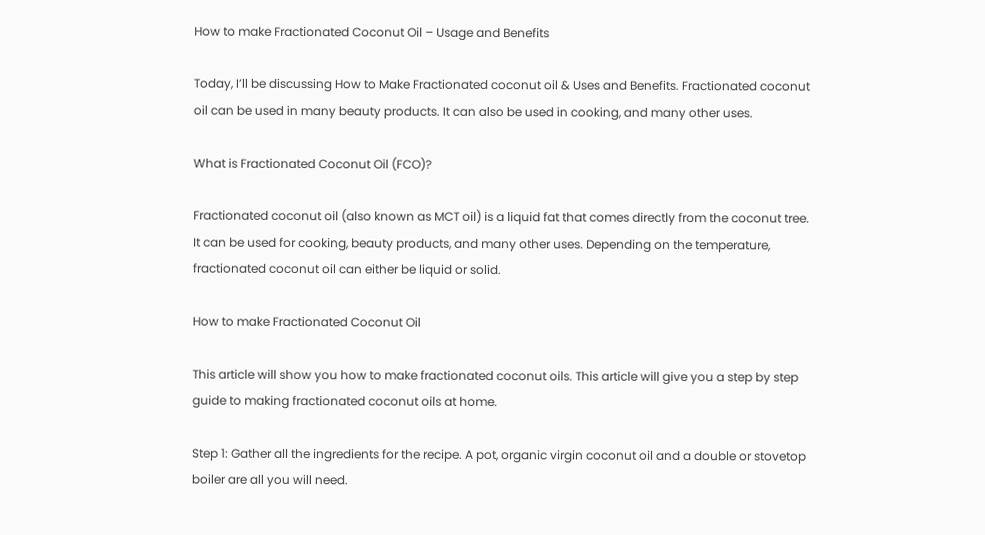How to make Fractionated Coconut Oil – Usage and Benefits

Today, I’ll be discussing How to Make Fractionated coconut oil & Uses and Benefits. Fractionated coconut oil can be used in many beauty products. It can also be used in cooking, and many other uses.

What is Fractionated Coconut Oil (FCO)?

Fractionated coconut oil (also known as MCT oil) is a liquid fat that comes directly from the coconut tree. It can be used for cooking, beauty products, and many other uses. Depending on the temperature, fractionated coconut oil can either be liquid or solid.

How to make Fractionated Coconut Oil

This article will show you how to make fractionated coconut oils. This article will give you a step by step guide to making fractionated coconut oils at home.

Step 1: Gather all the ingredients for the recipe. A pot, organic virgin coconut oil and a double or stovetop boiler are all you will need.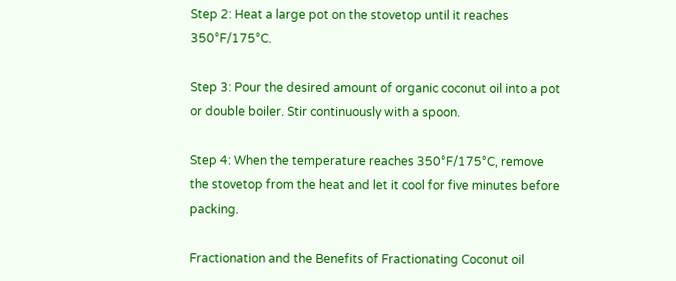Step 2: Heat a large pot on the stovetop until it reaches 350°F/175°C.

Step 3: Pour the desired amount of organic coconut oil into a pot or double boiler. Stir continuously with a spoon.

Step 4: When the temperature reaches 350°F/175°C, remove the stovetop from the heat and let it cool for five minutes before packing.

Fractionation and the Benefits of Fractionating Coconut oil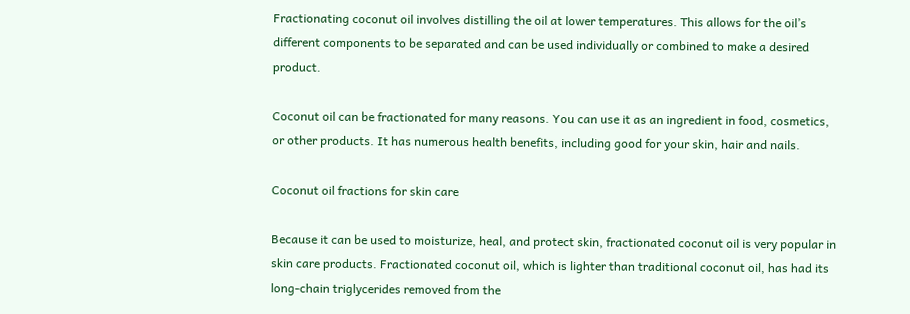Fractionating coconut oil involves distilling the oil at lower temperatures. This allows for the oil’s different components to be separated and can be used individually or combined to make a desired product.

Coconut oil can be fractionated for many reasons. You can use it as an ingredient in food, cosmetics, or other products. It has numerous health benefits, including good for your skin, hair and nails.

Coconut oil fractions for skin care

Because it can be used to moisturize, heal, and protect skin, fractionated coconut oil is very popular in skin care products. Fractionated coconut oil, which is lighter than traditional coconut oil, has had its long-chain triglycerides removed from the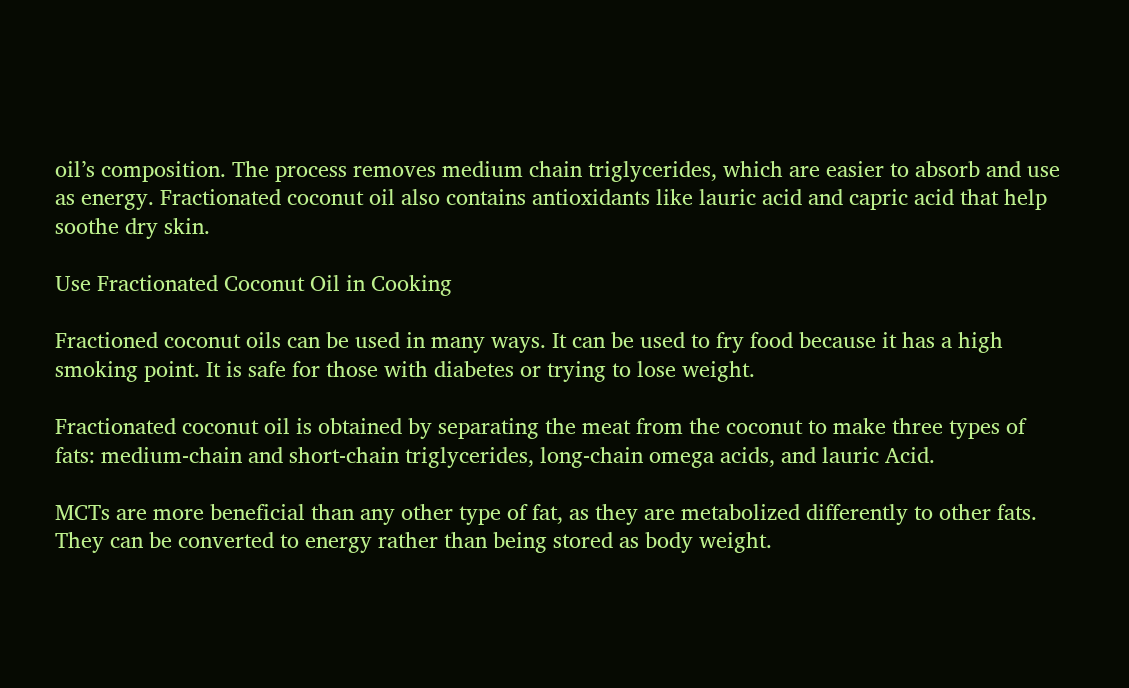oil’s composition. The process removes medium chain triglycerides, which are easier to absorb and use as energy. Fractionated coconut oil also contains antioxidants like lauric acid and capric acid that help soothe dry skin.

Use Fractionated Coconut Oil in Cooking

Fractioned coconut oils can be used in many ways. It can be used to fry food because it has a high smoking point. It is safe for those with diabetes or trying to lose weight.

Fractionated coconut oil is obtained by separating the meat from the coconut to make three types of fats: medium-chain and short-chain triglycerides, long-chain omega acids, and lauric Acid.

MCTs are more beneficial than any other type of fat, as they are metabolized differently to other fats. They can be converted to energy rather than being stored as body weight.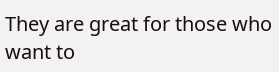They are great for those who want to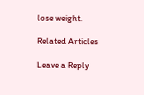lose weight.

Related Articles

Leave a Reply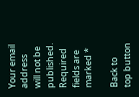Your email address will not be published. Required fields are marked *

Back to top button